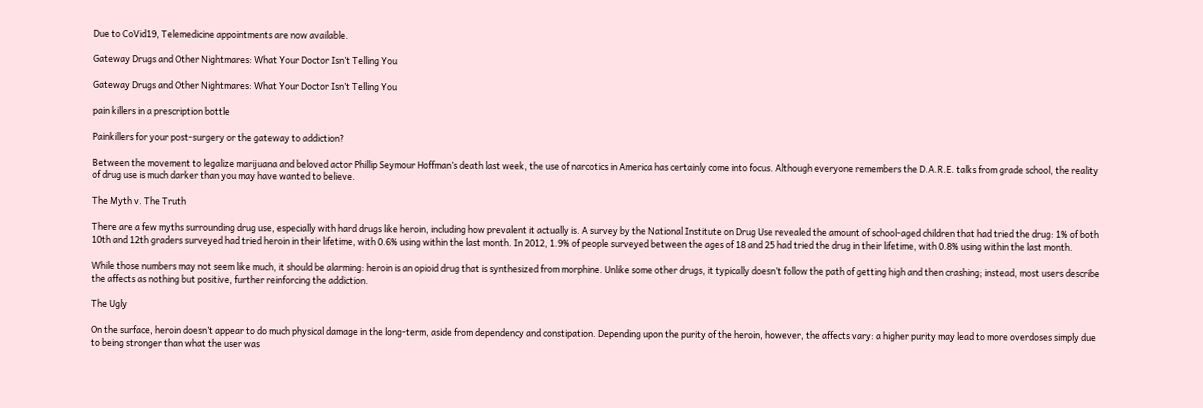Due to CoVid19, Telemedicine appointments are now available.

Gateway Drugs and Other Nightmares: What Your Doctor Isn’t Telling You

Gateway Drugs and Other Nightmares: What Your Doctor Isn’t Telling You

pain killers in a prescription bottle

Painkillers for your post-surgery or the gateway to addiction?

Between the movement to legalize marijuana and beloved actor Phillip Seymour Hoffman’s death last week, the use of narcotics in America has certainly come into focus. Although everyone remembers the D.A.R.E. talks from grade school, the reality of drug use is much darker than you may have wanted to believe.

The Myth v. The Truth

There are a few myths surrounding drug use, especially with hard drugs like heroin, including how prevalent it actually is. A survey by the National Institute on Drug Use revealed the amount of school-aged children that had tried the drug: 1% of both 10th and 12th graders surveyed had tried heroin in their lifetime, with 0.6% using within the last month. In 2012, 1.9% of people surveyed between the ages of 18 and 25 had tried the drug in their lifetime, with 0.8% using within the last month.

While those numbers may not seem like much, it should be alarming: heroin is an opioid drug that is synthesized from morphine. Unlike some other drugs, it typically doesn’t follow the path of getting high and then crashing; instead, most users describe the affects as nothing but positive, further reinforcing the addiction.

The Ugly

On the surface, heroin doesn’t appear to do much physical damage in the long-term, aside from dependency and constipation. Depending upon the purity of the heroin, however, the affects vary: a higher purity may lead to more overdoses simply due to being stronger than what the user was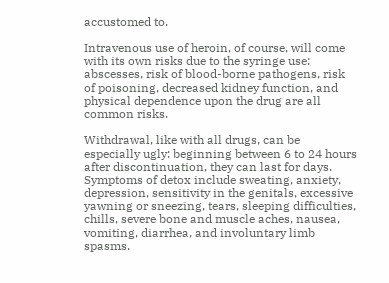accustomed to.

Intravenous use of heroin, of course, will come with its own risks due to the syringe use: abscesses, risk of blood-borne pathogens, risk of poisoning, decreased kidney function, and physical dependence upon the drug are all common risks.

Withdrawal, like with all drugs, can be especially ugly: beginning between 6 to 24 hours after discontinuation, they can last for days. Symptoms of detox include sweating, anxiety, depression, sensitivity in the genitals, excessive yawning or sneezing, tears, sleeping difficulties, chills, severe bone and muscle aches, nausea, vomiting, diarrhea, and involuntary limb spasms.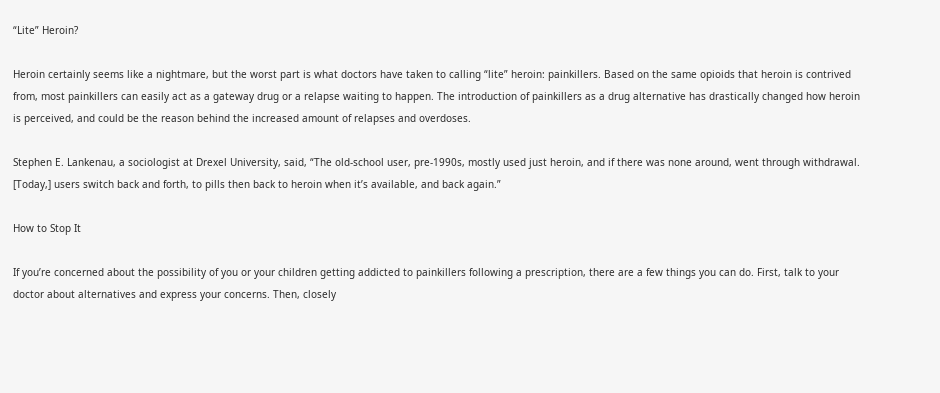“Lite” Heroin?

Heroin certainly seems like a nightmare, but the worst part is what doctors have taken to calling “lite” heroin: painkillers. Based on the same opioids that heroin is contrived from, most painkillers can easily act as a gateway drug or a relapse waiting to happen. The introduction of painkillers as a drug alternative has drastically changed how heroin is perceived, and could be the reason behind the increased amount of relapses and overdoses.

Stephen E. Lankenau, a sociologist at Drexel University, said, “The old-school user, pre-1990s, mostly used just heroin, and if there was none around, went through withdrawal. [Today,] users switch back and forth, to pills then back to heroin when it’s available, and back again.”

How to Stop It

If you’re concerned about the possibility of you or your children getting addicted to painkillers following a prescription, there are a few things you can do. First, talk to your doctor about alternatives and express your concerns. Then, closely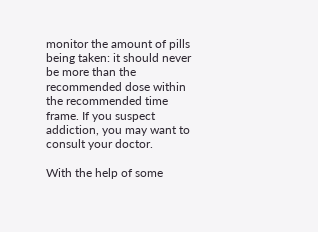monitor the amount of pills being taken: it should never be more than the recommended dose within the recommended time frame. If you suspect addiction, you may want to consult your doctor.

With the help of some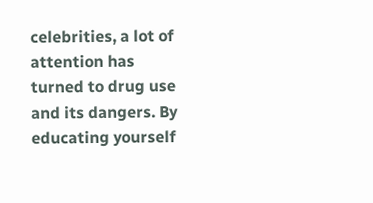celebrities, a lot of attention has turned to drug use and its dangers. By educating yourself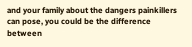and your family about the dangers painkillers can pose, you could be the difference between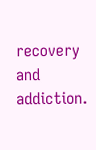recovery and addiction.